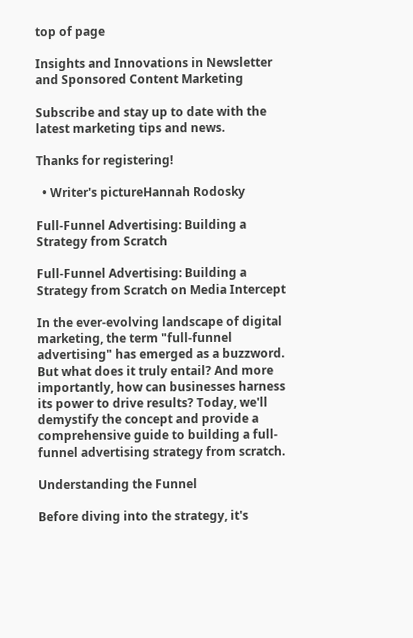top of page

Insights and Innovations in Newsletter and Sponsored Content Marketing

Subscribe and stay up to date with the latest marketing tips and news.

Thanks for registering!

  • Writer's pictureHannah Rodosky

Full-Funnel Advertising: Building a Strategy from Scratch

Full-Funnel Advertising: Building a Strategy from Scratch on Media Intercept

In the ever-evolving landscape of digital marketing, the term "full-funnel advertising" has emerged as a buzzword. But what does it truly entail? And more importantly, how can businesses harness its power to drive results? Today, we'll demystify the concept and provide a comprehensive guide to building a full-funnel advertising strategy from scratch.

Understanding the Funnel

Before diving into the strategy, it's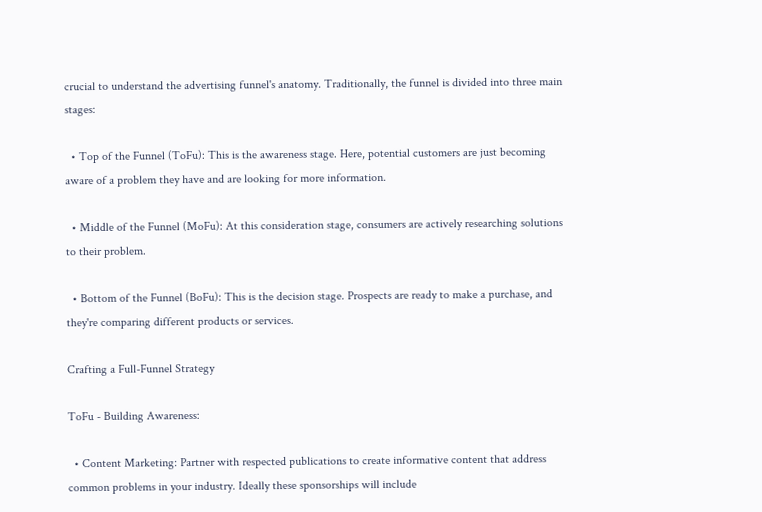crucial to understand the advertising funnel's anatomy. Traditionally, the funnel is divided into three main stages:

  • Top of the Funnel (ToFu): This is the awareness stage. Here, potential customers are just becoming aware of a problem they have and are looking for more information.

  • Middle of the Funnel (MoFu): At this consideration stage, consumers are actively researching solutions to their problem.

  • Bottom of the Funnel (BoFu): This is the decision stage. Prospects are ready to make a purchase, and they're comparing different products or services.

Crafting a Full-Funnel Strategy

ToFu - Building Awareness:

  • Content Marketing: Partner with respected publications to create informative content that address common problems in your industry. Ideally these sponsorships will include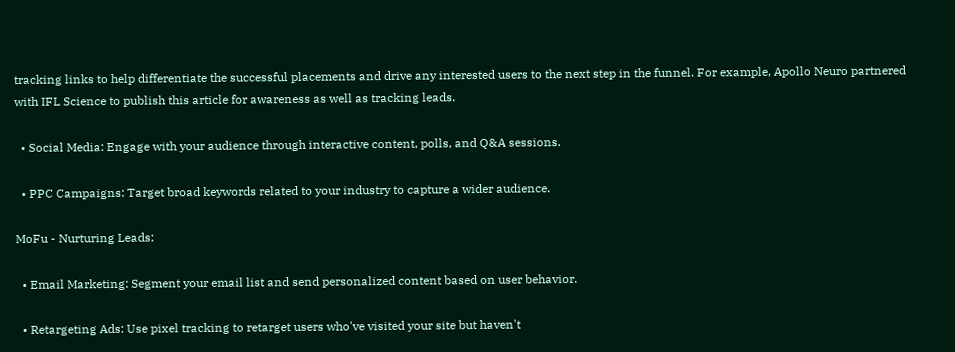tracking links to help differentiate the successful placements and drive any interested users to the next step in the funnel. For example, Apollo Neuro partnered with IFL Science to publish this article for awareness as well as tracking leads.

  • Social Media: Engage with your audience through interactive content, polls, and Q&A sessions.

  • PPC Campaigns: Target broad keywords related to your industry to capture a wider audience.

MoFu - Nurturing Leads:

  • Email Marketing: Segment your email list and send personalized content based on user behavior.

  • Retargeting Ads: Use pixel tracking to retarget users who've visited your site but haven't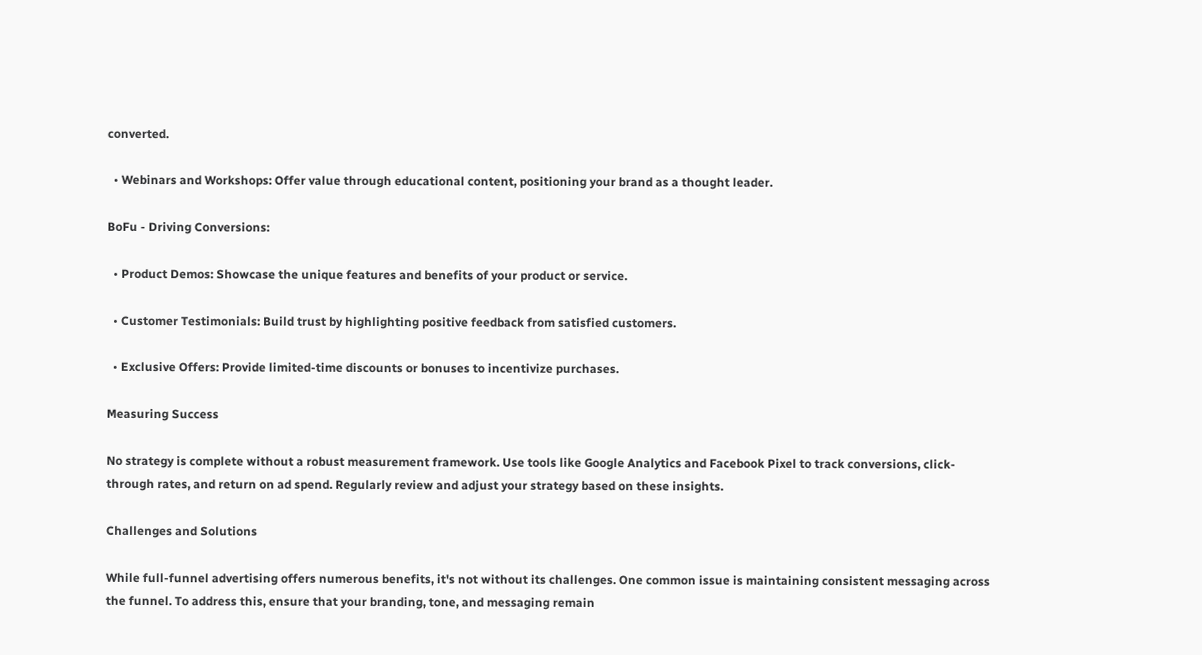converted.

  • Webinars and Workshops: Offer value through educational content, positioning your brand as a thought leader.

BoFu - Driving Conversions:

  • Product Demos: Showcase the unique features and benefits of your product or service.

  • Customer Testimonials: Build trust by highlighting positive feedback from satisfied customers.

  • Exclusive Offers: Provide limited-time discounts or bonuses to incentivize purchases.

Measuring Success

No strategy is complete without a robust measurement framework. Use tools like Google Analytics and Facebook Pixel to track conversions, click-through rates, and return on ad spend. Regularly review and adjust your strategy based on these insights.

Challenges and Solutions

While full-funnel advertising offers numerous benefits, it's not without its challenges. One common issue is maintaining consistent messaging across the funnel. To address this, ensure that your branding, tone, and messaging remain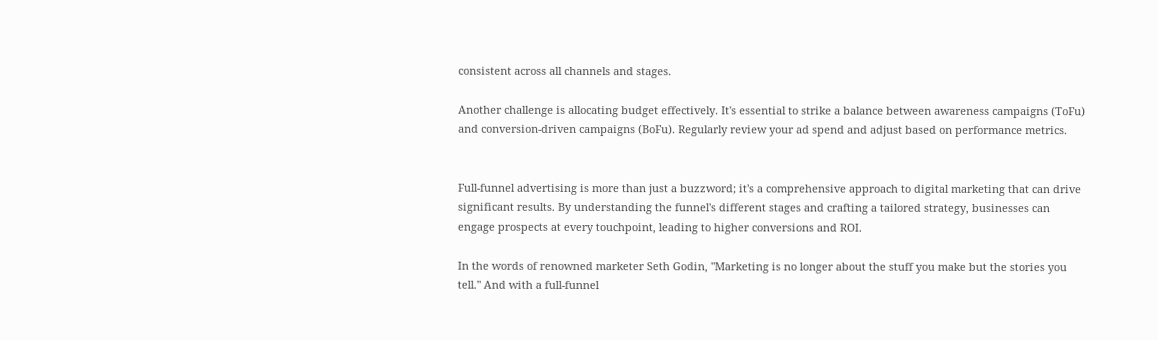consistent across all channels and stages.

Another challenge is allocating budget effectively. It's essential to strike a balance between awareness campaigns (ToFu) and conversion-driven campaigns (BoFu). Regularly review your ad spend and adjust based on performance metrics.


Full-funnel advertising is more than just a buzzword; it's a comprehensive approach to digital marketing that can drive significant results. By understanding the funnel's different stages and crafting a tailored strategy, businesses can engage prospects at every touchpoint, leading to higher conversions and ROI.

In the words of renowned marketer Seth Godin, "Marketing is no longer about the stuff you make but the stories you tell." And with a full-funnel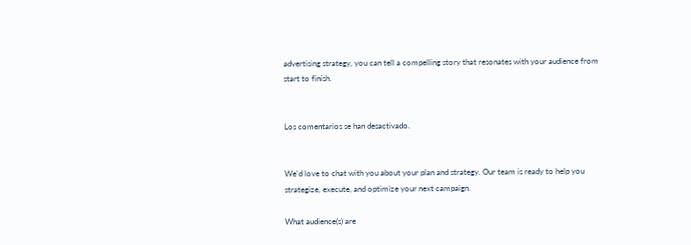advertising strategy, you can tell a compelling story that resonates with your audience from start to finish.


Los comentarios se han desactivado.


We'd love to chat with you about your plan and strategy. Our team is ready to help you strategize, execute, and optimize your next campaign.

What audience(s) are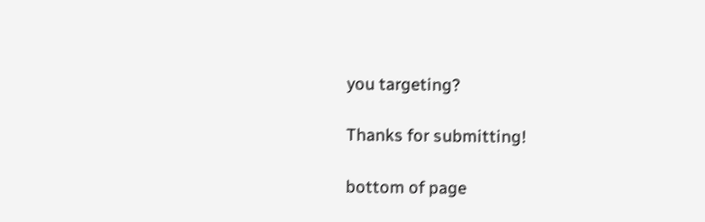you targeting?

Thanks for submitting!

bottom of page